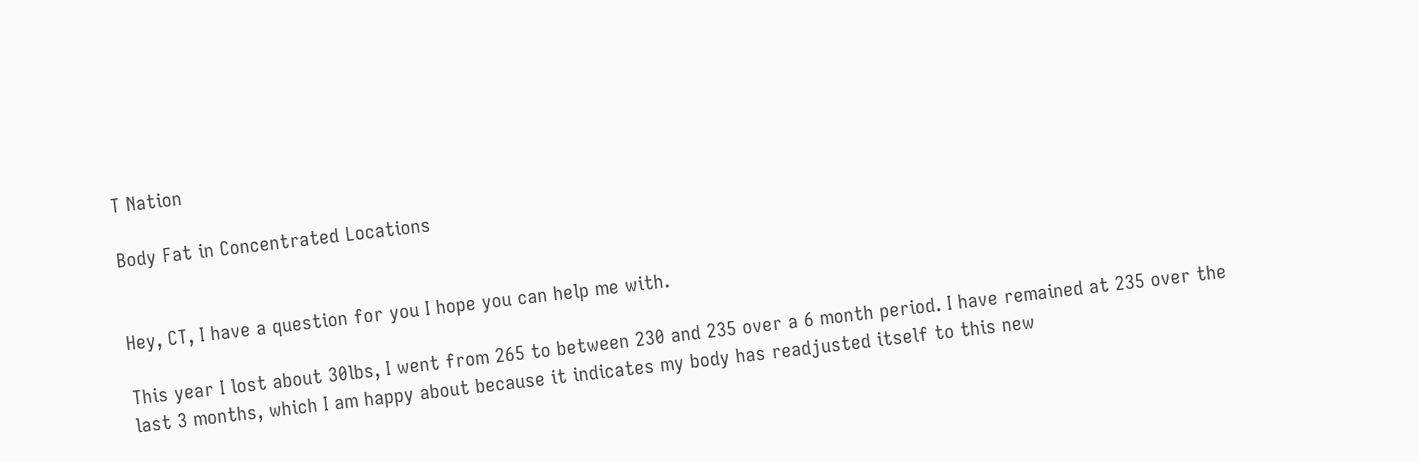T Nation

Body Fat in Concentrated Locations


Hey, CT, I have a question for you I hope you can help me with.

This year I lost about 30lbs, I went from 265 to between 230 and 235 over a 6 month period. I have remained at 235 over the last 3 months, which I am happy about because it indicates my body has readjusted itself to this new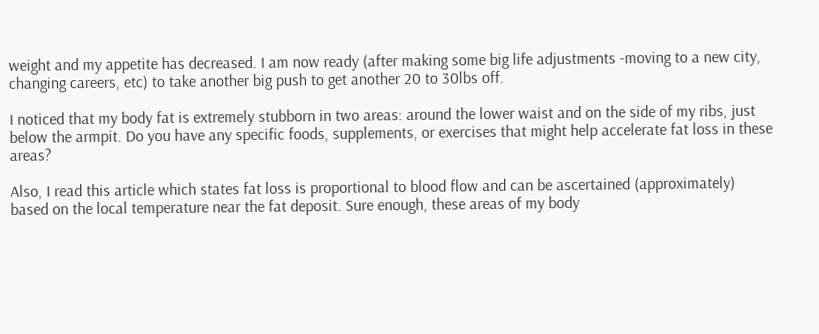weight and my appetite has decreased. I am now ready (after making some big life adjustments -moving to a new city, changing careers, etc) to take another big push to get another 20 to 30lbs off.

I noticed that my body fat is extremely stubborn in two areas: around the lower waist and on the side of my ribs, just below the armpit. Do you have any specific foods, supplements, or exercises that might help accelerate fat loss in these areas?

Also, I read this article which states fat loss is proportional to blood flow and can be ascertained (approximately) based on the local temperature near the fat deposit. Sure enough, these areas of my body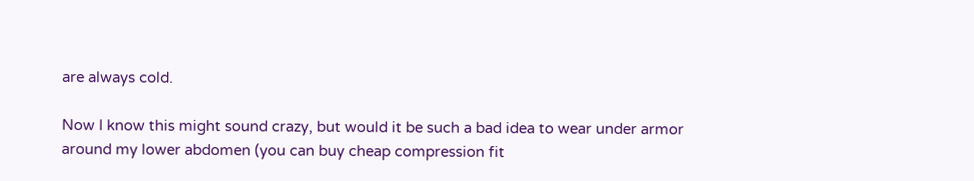are always cold.

Now I know this might sound crazy, but would it be such a bad idea to wear under armor around my lower abdomen (you can buy cheap compression fit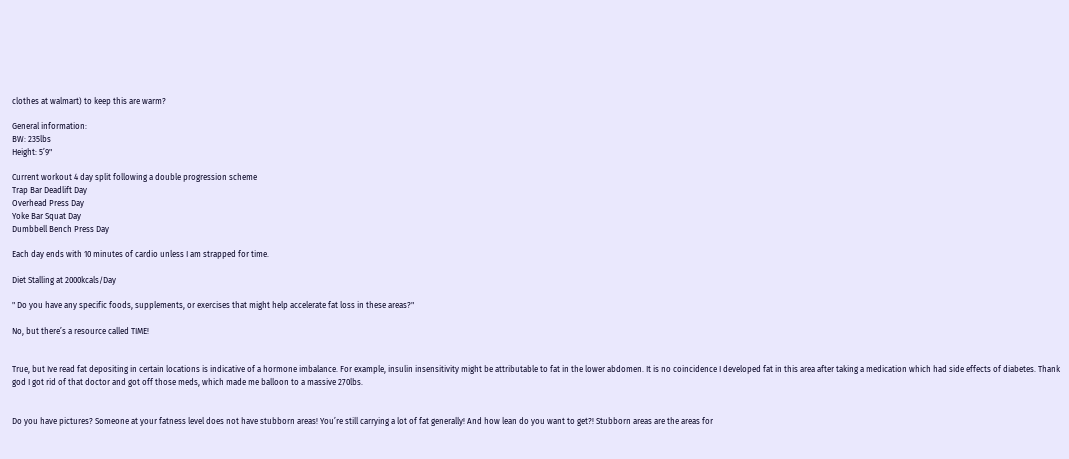clothes at walmart) to keep this are warm?

General information:
BW: 235lbs
Height: 5’9"

Current workout 4 day split following a double progression scheme
Trap Bar Deadlift Day
Overhead Press Day
Yoke Bar Squat Day
Dumbbell Bench Press Day

Each day ends with 10 minutes of cardio unless I am strapped for time.

Diet Stalling at 2000kcals/Day

" Do you have any specific foods, supplements, or exercises that might help accelerate fat loss in these areas?"

No, but there’s a resource called TIME!


True, but Ive read fat depositing in certain locations is indicative of a hormone imbalance. For example, insulin insensitivity might be attributable to fat in the lower abdomen. It is no coincidence I developed fat in this area after taking a medication which had side effects of diabetes. Thank god I got rid of that doctor and got off those meds, which made me balloon to a massive 270lbs.


Do you have pictures? Someone at your fatness level does not have stubborn areas! You’re still carrying a lot of fat generally! And how lean do you want to get?! Stubborn areas are the areas for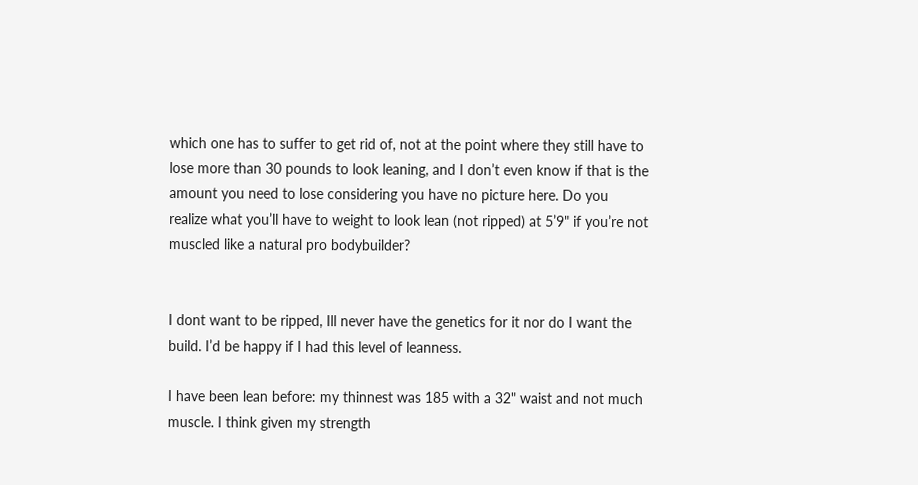which one has to suffer to get rid of, not at the point where they still have to lose more than 30 pounds to look leaning, and I don’t even know if that is the amount you need to lose considering you have no picture here. Do you realize what you’ll have to weight to look lean (not ripped) at 5’9" if you’re not muscled like a natural pro bodybuilder?


I dont want to be ripped, Ill never have the genetics for it nor do I want the build. I’d be happy if I had this level of leanness.

I have been lean before: my thinnest was 185 with a 32" waist and not much muscle. I think given my strength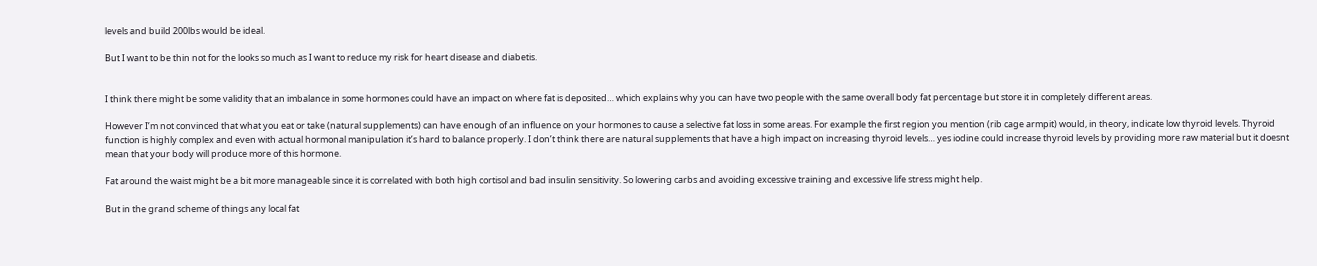levels and build 200lbs would be ideal.

But I want to be thin not for the looks so much as I want to reduce my risk for heart disease and diabetis.


I think there might be some validity that an imbalance in some hormones could have an impact on where fat is deposited… which explains why you can have two people with the same overall body fat percentage but store it in completely different areas.

However I’m not convinced that what you eat or take (natural supplements) can have enough of an influence on your hormones to cause a selective fat loss in some areas. For example the first region you mention (rib cage armpit) would, in theory, indicate low thyroid levels. Thyroid function is highly complex and even with actual hormonal manipulation it’s hard to balance properly. I don’t think there are natural supplements that have a high impact on increasing thyroid levels… yes iodine could increase thyroid levels by providing more raw material but it doesnt mean that your body will produce more of this hormone.

Fat around the waist might be a bit more manageable since it is correlated with both high cortisol and bad insulin sensitivity. So lowering carbs and avoiding excessive training and excessive life stress might help.

But in the grand scheme of things any local fat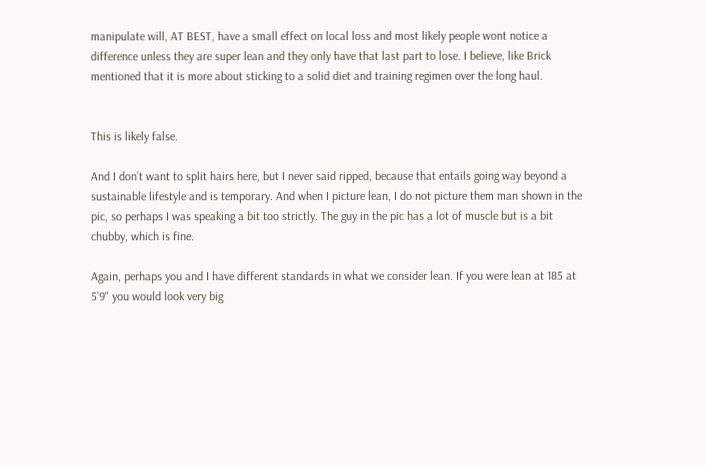manipulate will, AT BEST, have a small effect on local loss and most likely people wont notice a difference unless they are super lean and they only have that last part to lose. I believe, like Brick mentioned that it is more about sticking to a solid diet and training regimen over the long haul.


This is likely false.

And I don’t want to split hairs here, but I never said ripped, because that entails going way beyond a sustainable lifestyle and is temporary. And when I picture lean, I do not picture them man shown in the pic, so perhaps I was speaking a bit too strictly. The guy in the pic has a lot of muscle but is a bit chubby, which is fine.

Again, perhaps you and I have different standards in what we consider lean. If you were lean at 185 at 5’9" you would look very big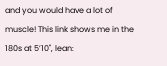and you would have a lot of muscle! This link shows me in the 180s at 5’10", lean: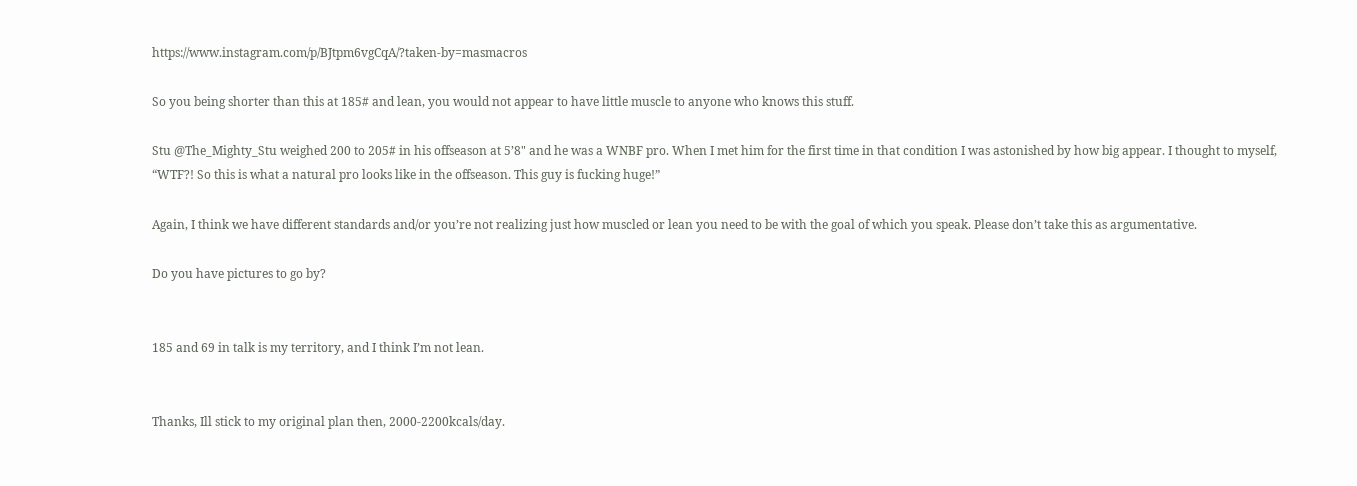https://www.instagram.com/p/BJtpm6vgCqA/?taken-by=masmacros

So you being shorter than this at 185# and lean, you would not appear to have little muscle to anyone who knows this stuff.

Stu @The_Mighty_Stu weighed 200 to 205# in his offseason at 5’8" and he was a WNBF pro. When I met him for the first time in that condition I was astonished by how big appear. I thought to myself, “WTF?! So this is what a natural pro looks like in the offseason. This guy is fucking huge!”

Again, I think we have different standards and/or you’re not realizing just how muscled or lean you need to be with the goal of which you speak. Please don’t take this as argumentative.

Do you have pictures to go by?


185 and 69 in talk is my territory, and I think I’m not lean.


Thanks, Ill stick to my original plan then, 2000-2200kcals/day.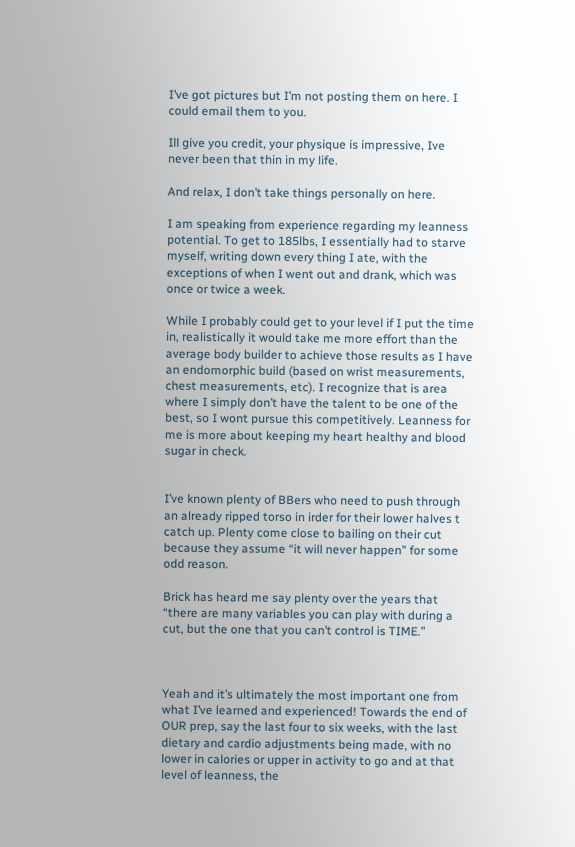I’ve got pictures but I’m not posting them on here. I could email them to you.

Ill give you credit, your physique is impressive, Ive never been that thin in my life.

And relax, I don’t take things personally on here.

I am speaking from experience regarding my leanness potential. To get to 185lbs, I essentially had to starve myself, writing down every thing I ate, with the exceptions of when I went out and drank, which was once or twice a week.

While I probably could get to your level if I put the time in, realistically it would take me more effort than the average body builder to achieve those results as I have an endomorphic build (based on wrist measurements, chest measurements, etc). I recognize that is area where I simply don’t have the talent to be one of the best, so I wont pursue this competitively. Leanness for me is more about keeping my heart healthy and blood sugar in check.


I’ve known plenty of BBers who need to push through an already ripped torso in irder for their lower halves t catch up. Plenty come close to bailing on their cut because they assume “it will never happen” for some odd reason.

Brick has heard me say plenty over the years that “there are many variables you can play with during a cut, but the one that you can’t control is TIME.”



Yeah and it’s ultimately the most important one from what I’ve learned and experienced! Towards the end of OUR prep, say the last four to six weeks, with the last dietary and cardio adjustments being made, with no lower in calories or upper in activity to go and at that level of leanness, the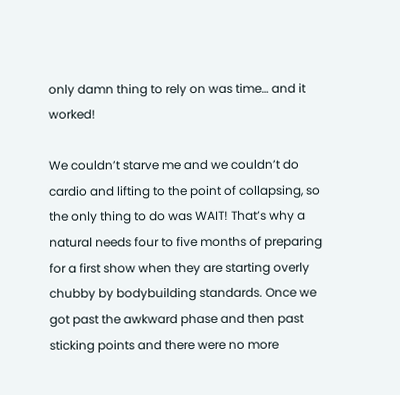only damn thing to rely on was time… and it worked!

We couldn’t starve me and we couldn’t do cardio and lifting to the point of collapsing, so the only thing to do was WAIT! That’s why a natural needs four to five months of preparing for a first show when they are starting overly chubby by bodybuilding standards. Once we got past the awkward phase and then past sticking points and there were no more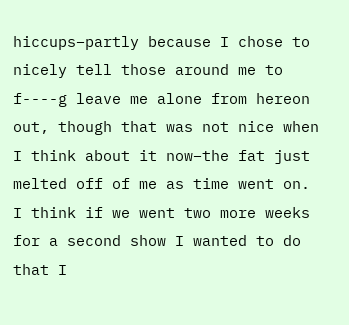hiccups–partly because I chose to nicely tell those around me to f----g leave me alone from hereon out, though that was not nice when I think about it now–the fat just melted off of me as time went on. I think if we went two more weeks for a second show I wanted to do that I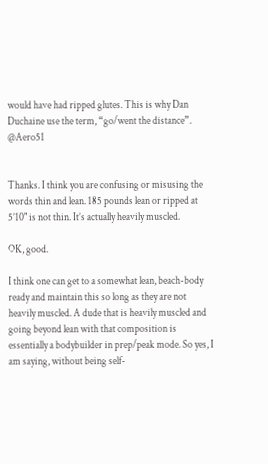would have had ripped glutes. This is why Dan Duchaine use the term, “go/went the distance”. @Aero51


Thanks. I think you are confusing or misusing the words thin and lean. 185 pounds lean or ripped at 5’10" is not thin. It’s actually heavily muscled.

OK, good.

I think one can get to a somewhat lean, beach-body ready and maintain this so long as they are not heavily muscled. A dude that is heavily muscled and going beyond lean with that composition is essentially a bodybuilder in prep/peak mode. So yes, I am saying, without being self-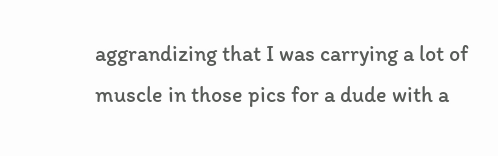aggrandizing that I was carrying a lot of muscle in those pics for a dude with a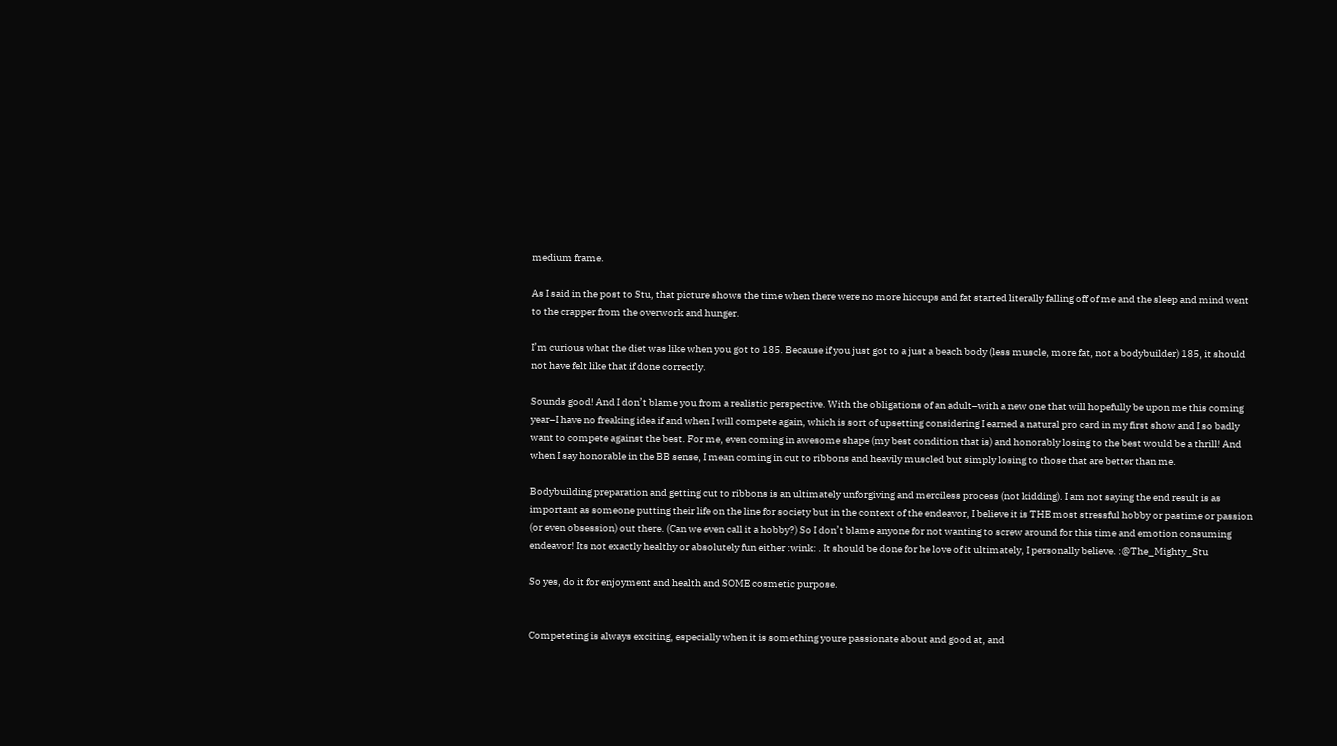medium frame.

As I said in the post to Stu, that picture shows the time when there were no more hiccups and fat started literally falling off of me and the sleep and mind went to the crapper from the overwork and hunger.

I’m curious what the diet was like when you got to 185. Because if you just got to a just a beach body (less muscle, more fat, not a bodybuilder) 185, it should not have felt like that if done correctly.

Sounds good! And I don’t blame you from a realistic perspective. With the obligations of an adult–with a new one that will hopefully be upon me this coming year–I have no freaking idea if and when I will compete again, which is sort of upsetting considering I earned a natural pro card in my first show and I so badly want to compete against the best. For me, even coming in awesome shape (my best condition that is) and honorably losing to the best would be a thrill! And when I say honorable in the BB sense, I mean coming in cut to ribbons and heavily muscled but simply losing to those that are better than me.

Bodybuilding preparation and getting cut to ribbons is an ultimately unforgiving and merciless process (not kidding). I am not saying the end result is as important as someone putting their life on the line for society but in the context of the endeavor, I believe it is THE most stressful hobby or pastime or passion (or even obsession) out there. (Can we even call it a hobby?) So I don’t blame anyone for not wanting to screw around for this time and emotion consuming endeavor! Its not exactly healthy or absolutely fun either :wink: . It should be done for he love of it ultimately, I personally believe. :@The_Mighty_Stu

So yes, do it for enjoyment and health and SOME cosmetic purpose.


Competeting is always exciting, especially when it is something youre passionate about and good at, and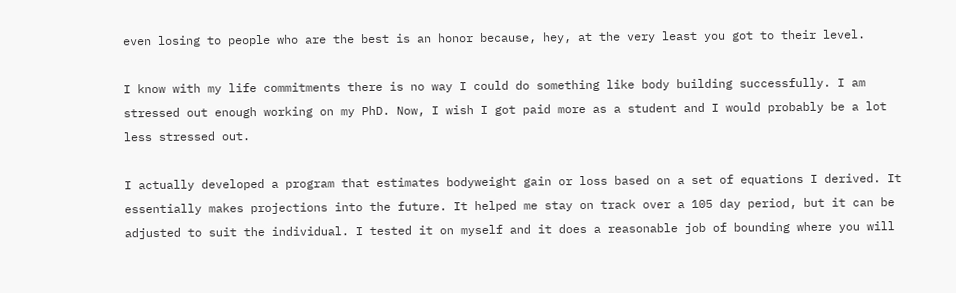even losing to people who are the best is an honor because, hey, at the very least you got to their level.

I know with my life commitments there is no way I could do something like body building successfully. I am stressed out enough working on my PhD. Now, I wish I got paid more as a student and I would probably be a lot less stressed out.

I actually developed a program that estimates bodyweight gain or loss based on a set of equations I derived. It essentially makes projections into the future. It helped me stay on track over a 105 day period, but it can be adjusted to suit the individual. I tested it on myself and it does a reasonable job of bounding where you will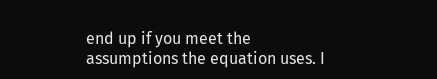end up if you meet the assumptions the equation uses. I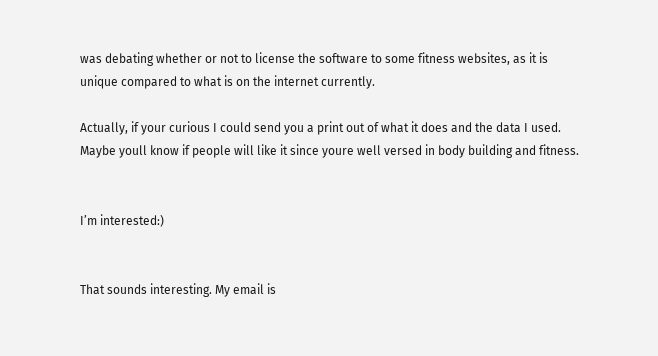was debating whether or not to license the software to some fitness websites, as it is unique compared to what is on the internet currently.

Actually, if your curious I could send you a print out of what it does and the data I used. Maybe youll know if people will like it since youre well versed in body building and fitness.


I’m interested:)


That sounds interesting. My email is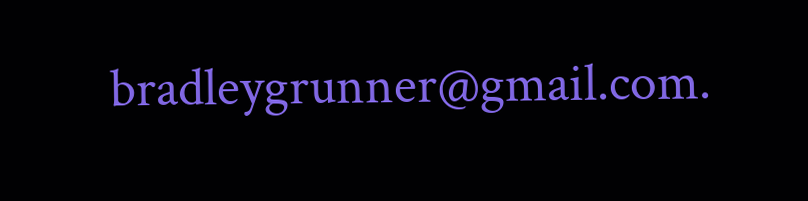bradleygrunner@gmail.com.